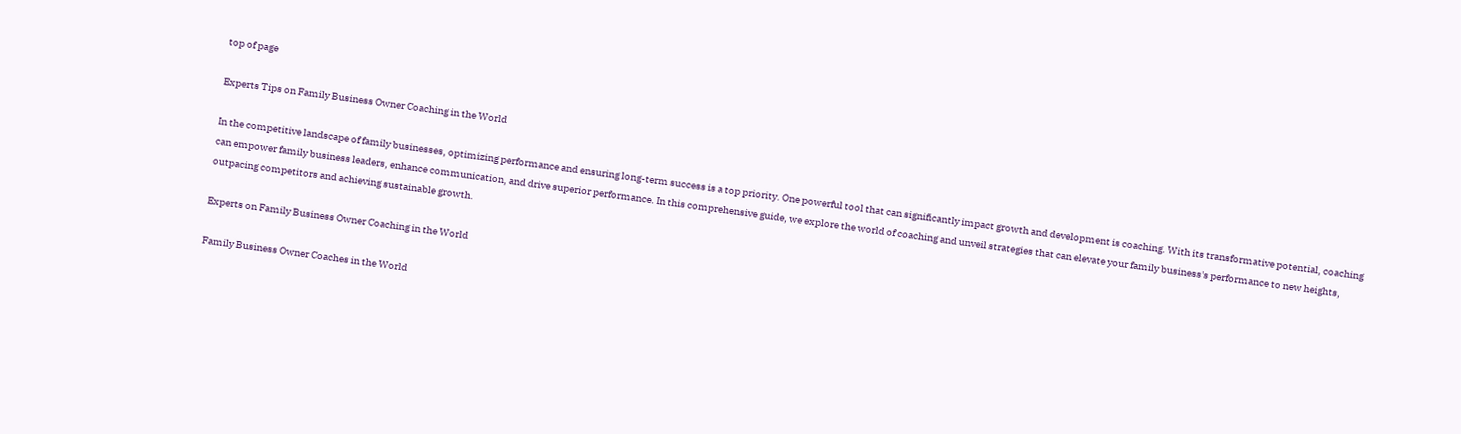top of page

Experts Tips on Family Business Owner Coaching in the World

In the competitive landscape of family businesses, optimizing performance and ensuring long-term success is a top priority. One powerful tool that can significantly impact growth and development is coaching. With its transformative potential, coaching can empower family business leaders, enhance communication, and drive superior performance. In this comprehensive guide, we explore the world of coaching and unveil strategies that can elevate your family business's performance to new heights, outpacing competitors and achieving sustainable growth.

Experts on Family Business Owner Coaching in the World

Family Business Owner Coaches in the World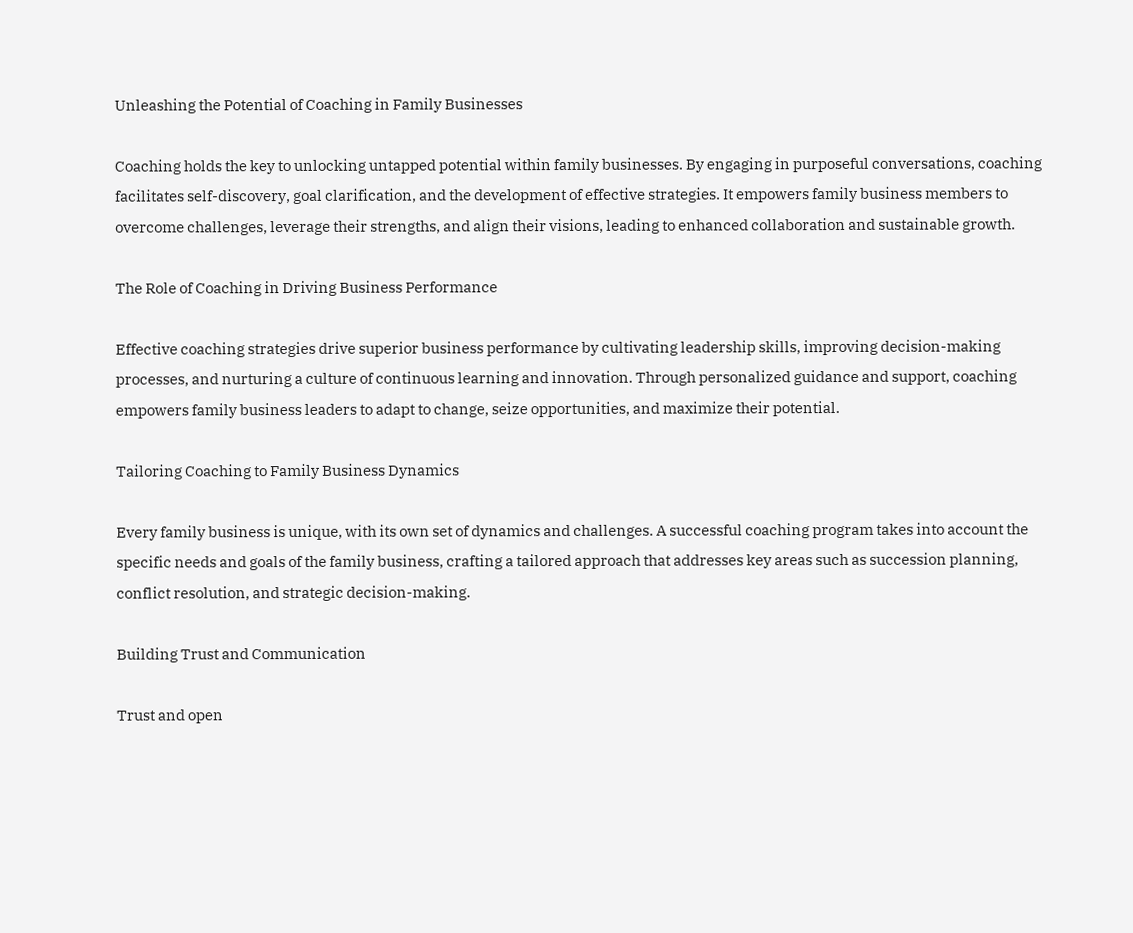Unleashing the Potential of Coaching in Family Businesses

Coaching holds the key to unlocking untapped potential within family businesses. By engaging in purposeful conversations, coaching facilitates self-discovery, goal clarification, and the development of effective strategies. It empowers family business members to overcome challenges, leverage their strengths, and align their visions, leading to enhanced collaboration and sustainable growth.

The Role of Coaching in Driving Business Performance

Effective coaching strategies drive superior business performance by cultivating leadership skills, improving decision-making processes, and nurturing a culture of continuous learning and innovation. Through personalized guidance and support, coaching empowers family business leaders to adapt to change, seize opportunities, and maximize their potential.

Tailoring Coaching to Family Business Dynamics

Every family business is unique, with its own set of dynamics and challenges. A successful coaching program takes into account the specific needs and goals of the family business, crafting a tailored approach that addresses key areas such as succession planning, conflict resolution, and strategic decision-making.

Building Trust and Communication

Trust and open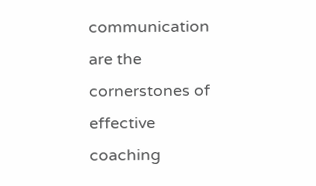communication are the cornerstones of effective coaching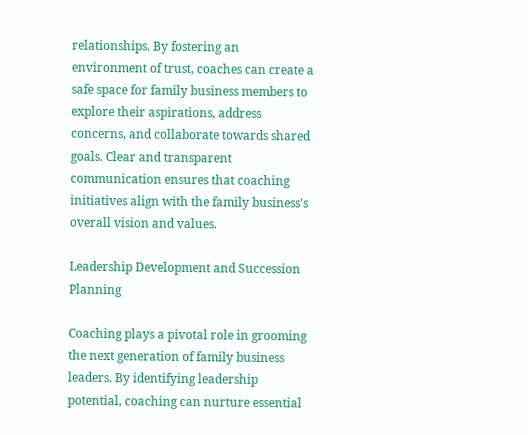relationships. By fostering an environment of trust, coaches can create a safe space for family business members to explore their aspirations, address concerns, and collaborate towards shared goals. Clear and transparent communication ensures that coaching initiatives align with the family business's overall vision and values.

Leadership Development and Succession Planning

Coaching plays a pivotal role in grooming the next generation of family business leaders. By identifying leadership potential, coaching can nurture essential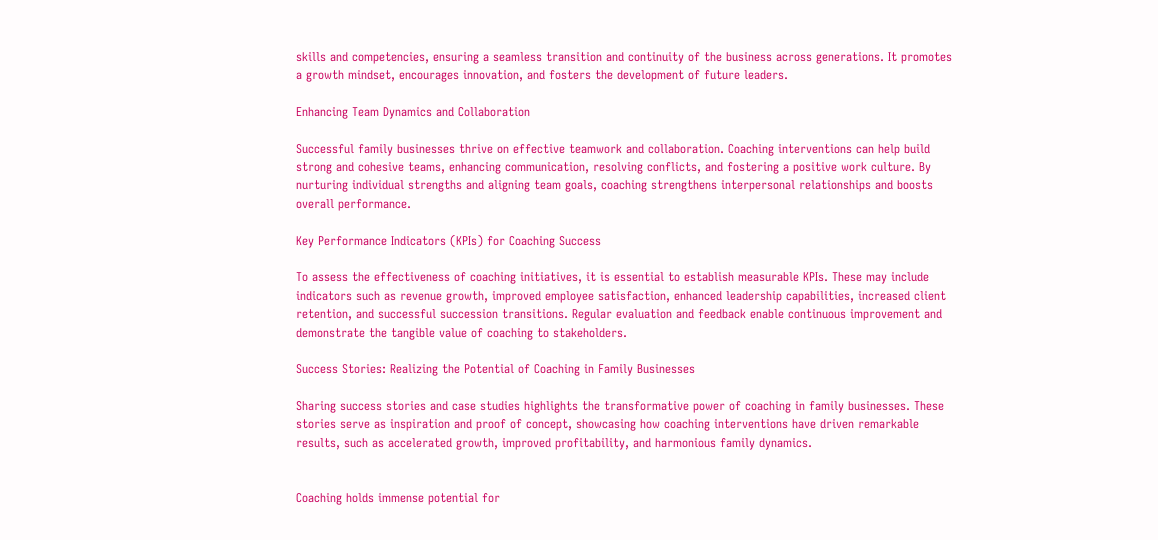skills and competencies, ensuring a seamless transition and continuity of the business across generations. It promotes a growth mindset, encourages innovation, and fosters the development of future leaders.

Enhancing Team Dynamics and Collaboration

Successful family businesses thrive on effective teamwork and collaboration. Coaching interventions can help build strong and cohesive teams, enhancing communication, resolving conflicts, and fostering a positive work culture. By nurturing individual strengths and aligning team goals, coaching strengthens interpersonal relationships and boosts overall performance.

Key Performance Indicators (KPIs) for Coaching Success

To assess the effectiveness of coaching initiatives, it is essential to establish measurable KPIs. These may include indicators such as revenue growth, improved employee satisfaction, enhanced leadership capabilities, increased client retention, and successful succession transitions. Regular evaluation and feedback enable continuous improvement and demonstrate the tangible value of coaching to stakeholders.

Success Stories: Realizing the Potential of Coaching in Family Businesses

Sharing success stories and case studies highlights the transformative power of coaching in family businesses. These stories serve as inspiration and proof of concept, showcasing how coaching interventions have driven remarkable results, such as accelerated growth, improved profitability, and harmonious family dynamics.


Coaching holds immense potential for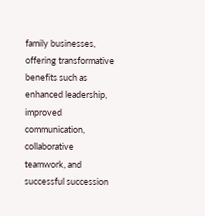family businesses, offering transformative benefits such as enhanced leadership, improved communication, collaborative teamwork, and successful succession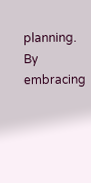planning. By embracing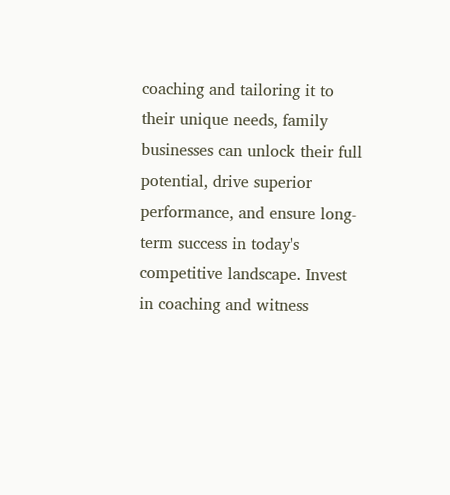coaching and tailoring it to their unique needs, family businesses can unlock their full potential, drive superior performance, and ensure long-term success in today's competitive landscape. Invest in coaching and witness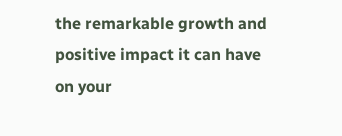the remarkable growth and positive impact it can have on your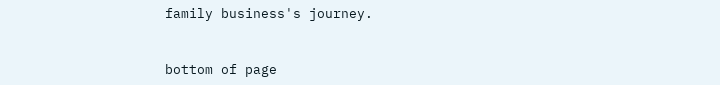family business's journey.


bottom of page